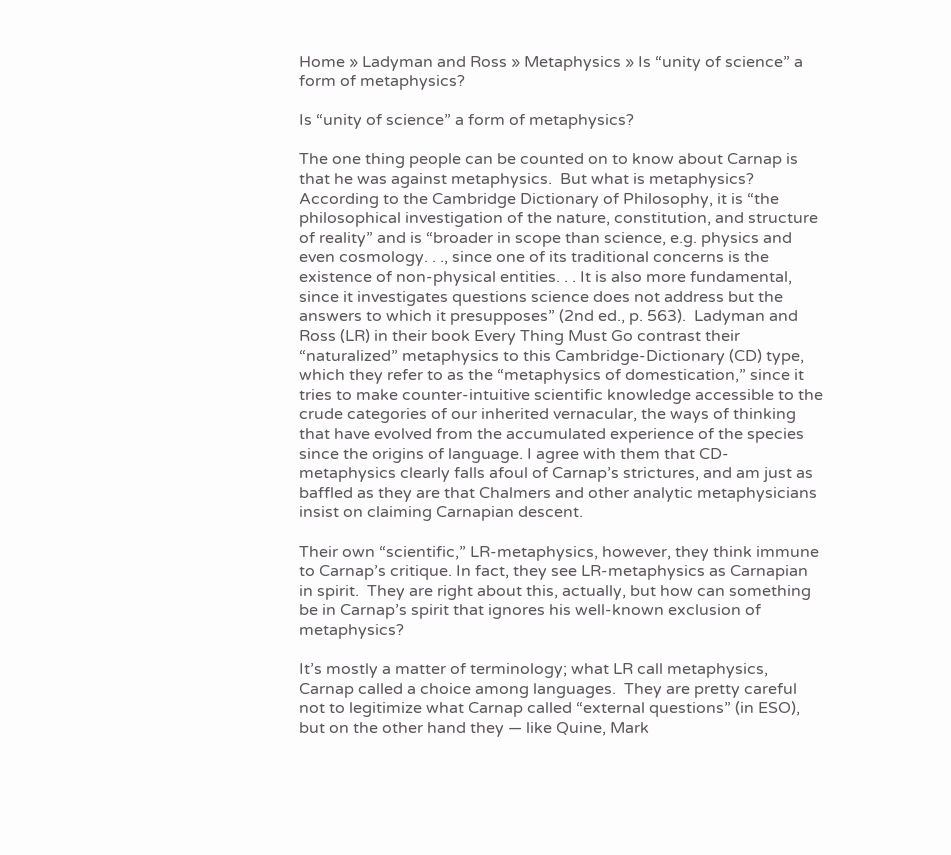Home » Ladyman and Ross » Metaphysics » Is “unity of science” a form of metaphysics?

Is “unity of science” a form of metaphysics?

The one thing people can be counted on to know about Carnap is that he was against metaphysics.  But what is metaphysics?  According to the Cambridge Dictionary of Philosophy, it is “the philosophical investigation of the nature, constitution, and structure of reality” and is “broader in scope than science, e.g. physics and even cosmology. . ., since one of its traditional concerns is the existence of non-physical entities. . . It is also more fundamental, since it investigates questions science does not address but the answers to which it presupposes” (2nd ed., p. 563).  Ladyman and Ross (LR) in their book Every Thing Must Go contrast their “naturalized” metaphysics to this Cambridge-Dictionary (CD) type, which they refer to as the “metaphysics of domestication,” since it tries to make counter-intuitive scientific knowledge accessible to the crude categories of our inherited vernacular, the ways of thinking that have evolved from the accumulated experience of the species since the origins of language. I agree with them that CD-metaphysics clearly falls afoul of Carnap’s strictures, and am just as baffled as they are that Chalmers and other analytic metaphysicians insist on claiming Carnapian descent.

Their own “scientific,” LR-metaphysics, however, they think immune to Carnap’s critique. In fact, they see LR-metaphysics as Carnapian in spirit.  They are right about this, actually, but how can something be in Carnap’s spirit that ignores his well-known exclusion of metaphysics?

It’s mostly a matter of terminology; what LR call metaphysics, Carnap called a choice among languages.  They are pretty careful not to legitimize what Carnap called “external questions” (in ESO), but on the other hand they — like Quine, Mark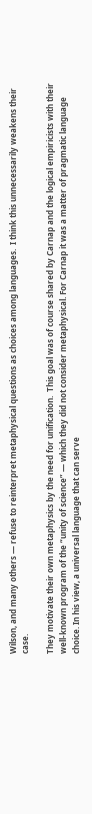Wilson, and many others — refuse to reinterpret metaphysical questions as choices among languages.  I think this unnecessarily weakens their case.

They motivate their own metaphysics by the need for unification.  This goal was of course shared by Carnap and the logical empiricists with their well-known program of the “unity of science” — which they did not consider metaphysical. For Carnap it was a matter of pragmatic language choice. In his view, a universal language that can serve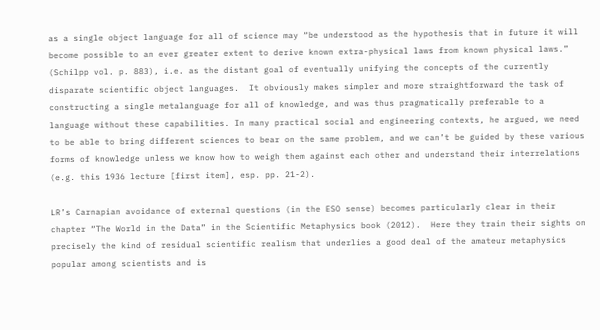as a single object language for all of science may “be understood as the hypothesis that in future it will become possible to an ever greater extent to derive known extra-physical laws from known physical laws.” (Schilpp vol. p. 883), i.e. as the distant goal of eventually unifying the concepts of the currently disparate scientific object languages.  It obviously makes simpler and more straightforward the task of constructing a single metalanguage for all of knowledge, and was thus pragmatically preferable to a language without these capabilities. In many practical social and engineering contexts, he argued, we need to be able to bring different sciences to bear on the same problem, and we can’t be guided by these various forms of knowledge unless we know how to weigh them against each other and understand their interrelations (e.g. this 1936 lecture [first item], esp. pp. 21-2).

LR’s Carnapian avoidance of external questions (in the ESO sense) becomes particularly clear in their chapter “The World in the Data” in the Scientific Metaphysics book (2012).  Here they train their sights on precisely the kind of residual scientific realism that underlies a good deal of the amateur metaphysics popular among scientists and is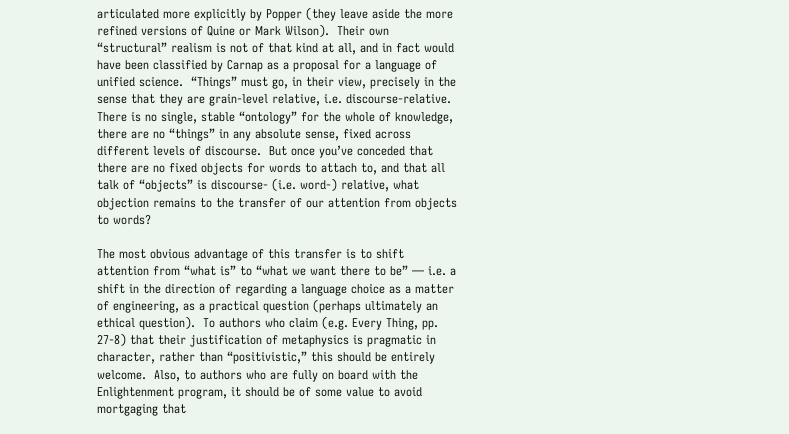articulated more explicitly by Popper (they leave aside the more refined versions of Quine or Mark Wilson).  Their own “structural” realism is not of that kind at all, and in fact would have been classified by Carnap as a proposal for a language of unified science.  “Things” must go, in their view, precisely in the sense that they are grain-level relative, i.e. discourse-relative.  There is no single, stable “ontology” for the whole of knowledge, there are no “things” in any absolute sense, fixed across different levels of discourse.  But once you’ve conceded that there are no fixed objects for words to attach to, and that all talk of “objects” is discourse- (i.e. word-) relative, what objection remains to the transfer of our attention from objects to words?

The most obvious advantage of this transfer is to shift attention from “what is” to “what we want there to be” — i.e. a shift in the direction of regarding a language choice as a matter of engineering, as a practical question (perhaps ultimately an ethical question).  To authors who claim (e.g. Every Thing, pp. 27-8) that their justification of metaphysics is pragmatic in character, rather than “positivistic,” this should be entirely welcome.  Also, to authors who are fully on board with the Enlightenment program, it should be of some value to avoid mortgaging that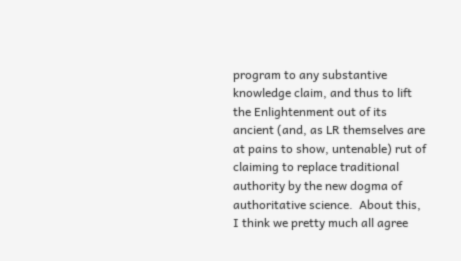program to any substantive knowledge claim, and thus to lift the Enlightenment out of its ancient (and, as LR themselves are at pains to show, untenable) rut of claiming to replace traditional authority by the new dogma of authoritative science.  About this, I think we pretty much all agree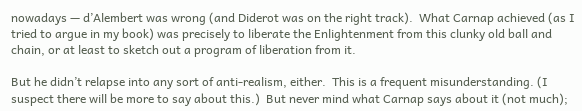nowadays — d’Alembert was wrong (and Diderot was on the right track).  What Carnap achieved (as I tried to argue in my book) was precisely to liberate the Enlightenment from this clunky old ball and chain, or at least to sketch out a program of liberation from it.

But he didn’t relapse into any sort of anti-realism, either.  This is a frequent misunderstanding. (I suspect there will be more to say about this.)  But never mind what Carnap says about it (not much);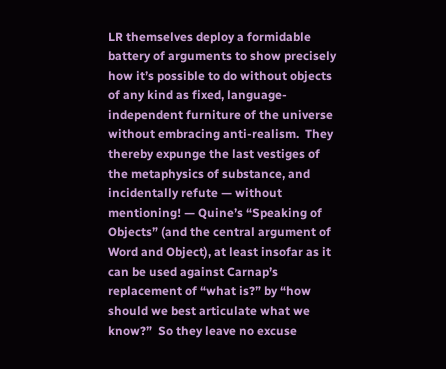LR themselves deploy a formidable battery of arguments to show precisely how it’s possible to do without objects of any kind as fixed, language-independent furniture of the universe without embracing anti-realism.  They thereby expunge the last vestiges of the metaphysics of substance, and incidentally refute — without mentioning! — Quine’s “Speaking of Objects” (and the central argument of Word and Object), at least insofar as it can be used against Carnap’s replacement of “what is?” by “how should we best articulate what we know?”  So they leave no excuse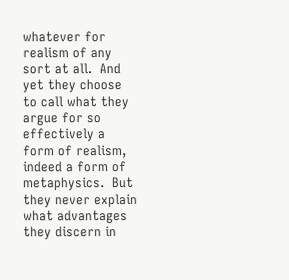whatever for realism of any sort at all.  And yet they choose to call what they argue for so effectively a form of realism, indeed a form of metaphysics.  But they never explain what advantages they discern in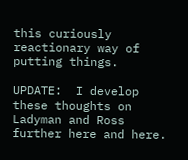this curiously reactionary way of putting things.

UPDATE:  I develop these thoughts on Ladyman and Ross further here and here.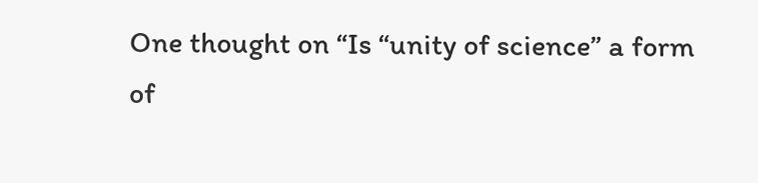One thought on “Is “unity of science” a form of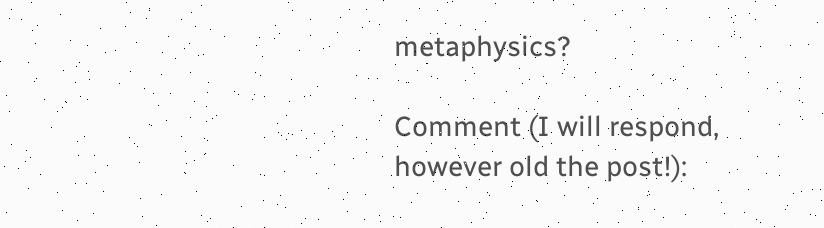metaphysics?

Comment (I will respond, however old the post!):